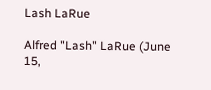Lash LaRue

Alfred "Lash" LaRue (June 15,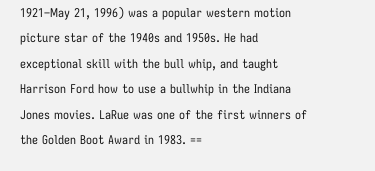1921–May 21, 1996) was a popular western motion picture star of the 1940s and 1950s. He had exceptional skill with the bull whip, and taught Harrison Ford how to use a bullwhip in the Indiana Jones movies. LaRue was one of the first winners of the Golden Boot Award in 1983. ==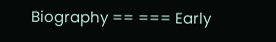Biography == === Early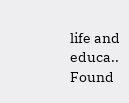life and educa..
Found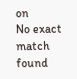on
No exact match found